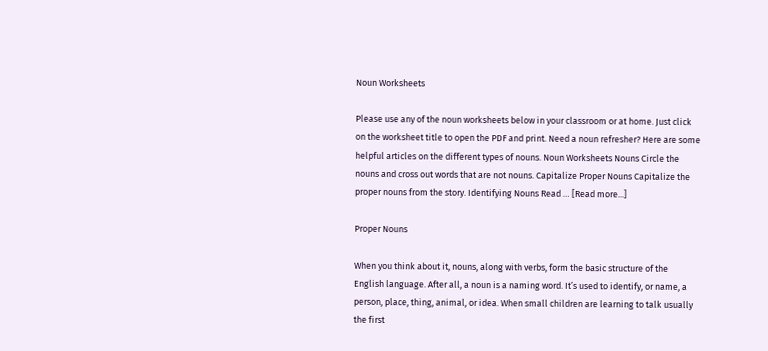Noun Worksheets

Please use any of the noun worksheets below in your classroom or at home. Just click on the worksheet title to open the PDF and print. Need a noun refresher? Here are some helpful articles on the different types of nouns. Noun Worksheets Nouns Circle the nouns and cross out words that are not nouns. Capitalize Proper Nouns Capitalize the proper nouns from the story. Identifying Nouns Read … [Read more...]

Proper Nouns

When you think about it, nouns, along with verbs, form the basic structure of the English language. After all, a noun is a naming word. It’s used to identify, or name, a person, place, thing, animal, or idea. When small children are learning to talk usually the first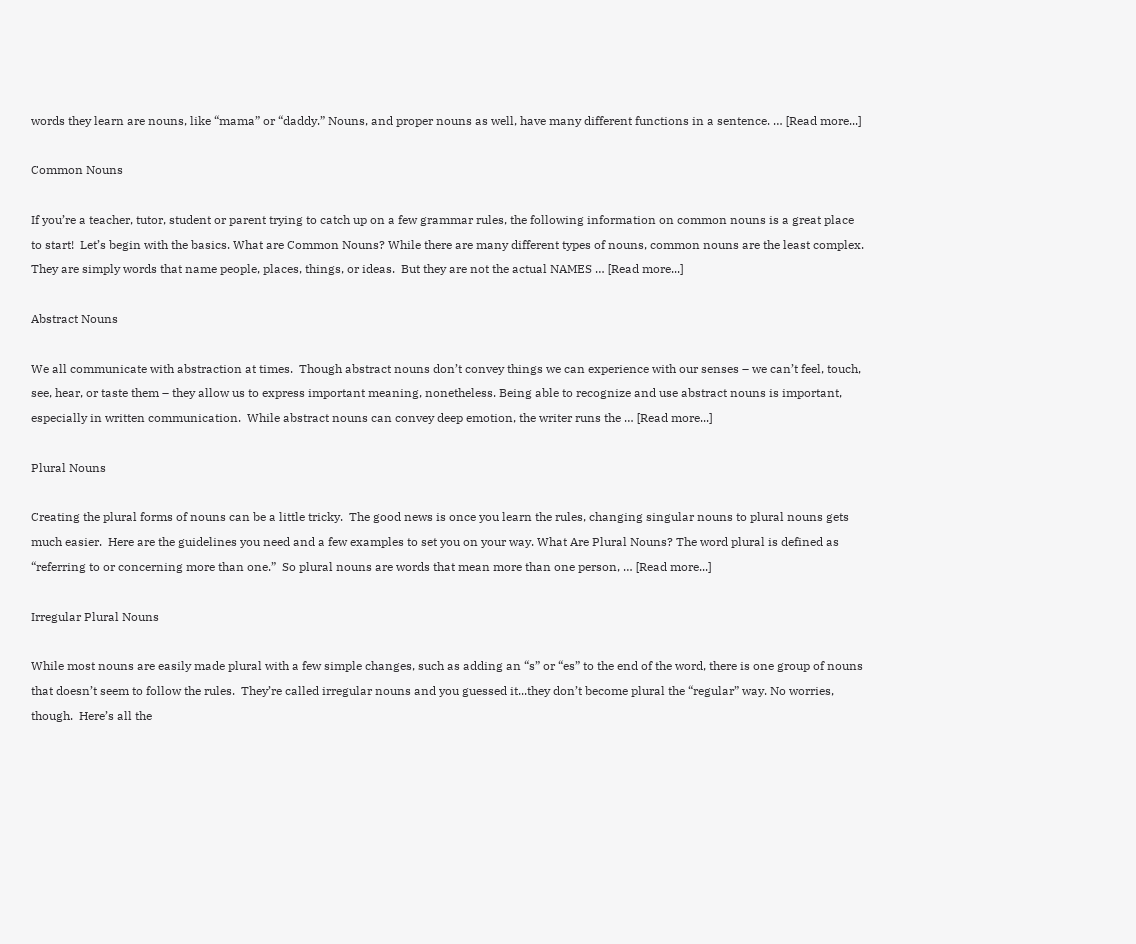words they learn are nouns, like “mama” or “daddy.” Nouns, and proper nouns as well, have many different functions in a sentence. … [Read more...]

Common Nouns

If you’re a teacher, tutor, student or parent trying to catch up on a few grammar rules, the following information on common nouns is a great place to start!  Let’s begin with the basics. What are Common Nouns? While there are many different types of nouns, common nouns are the least complex.  They are simply words that name people, places, things, or ideas.  But they are not the actual NAMES … [Read more...]

Abstract Nouns

We all communicate with abstraction at times.  Though abstract nouns don’t convey things we can experience with our senses – we can’t feel, touch, see, hear, or taste them – they allow us to express important meaning, nonetheless. Being able to recognize and use abstract nouns is important, especially in written communication.  While abstract nouns can convey deep emotion, the writer runs the … [Read more...]

Plural Nouns

Creating the plural forms of nouns can be a little tricky.  The good news is once you learn the rules, changing singular nouns to plural nouns gets much easier.  Here are the guidelines you need and a few examples to set you on your way. What Are Plural Nouns? The word plural is defined as “referring to or concerning more than one.”  So plural nouns are words that mean more than one person, … [Read more...]

Irregular Plural Nouns

While most nouns are easily made plural with a few simple changes, such as adding an “s” or “es” to the end of the word, there is one group of nouns that doesn’t seem to follow the rules.  They’re called irregular nouns and you guessed it...they don’t become plural the “regular” way. No worries, though.  Here’s all the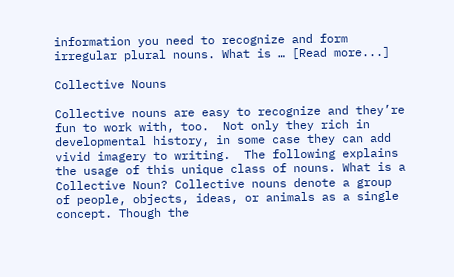information you need to recognize and form irregular plural nouns. What is … [Read more...]

Collective Nouns

Collective nouns are easy to recognize and they’re fun to work with, too.  Not only they rich in developmental history, in some case they can add vivid imagery to writing.  The following explains the usage of this unique class of nouns. What is a Collective Noun? Collective nouns denote a group of people, objects, ideas, or animals as a single concept. Though the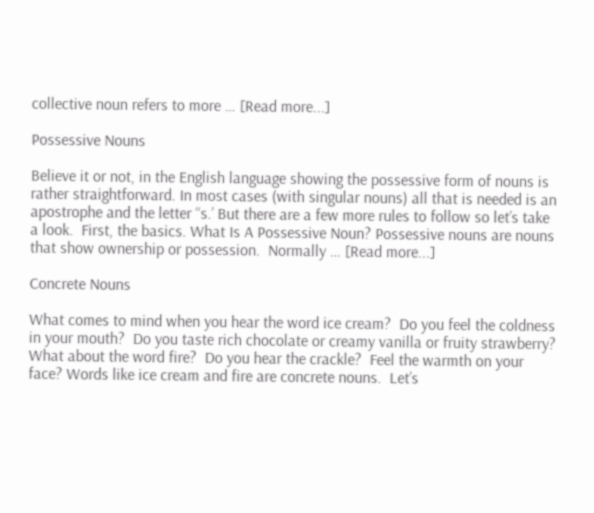collective noun refers to more … [Read more...]

Possessive Nouns

Believe it or not, in the English language showing the possessive form of nouns is rather straightforward. In most cases (with singular nouns) all that is needed is an apostrophe and the letter “s.’ But there are a few more rules to follow so let’s take a look.  First, the basics. What Is A Possessive Noun? Possessive nouns are nouns that show ownership or possession.  Normally … [Read more...]

Concrete Nouns

What comes to mind when you hear the word ice cream?  Do you feel the coldness in your mouth?  Do you taste rich chocolate or creamy vanilla or fruity strawberry? What about the word fire?  Do you hear the crackle?  Feel the warmth on your face? Words like ice cream and fire are concrete nouns.  Let’s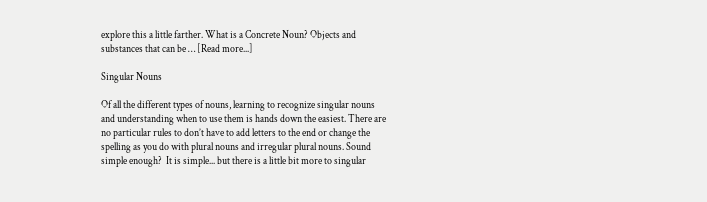explore this a little farther. What is a Concrete Noun? Objects and substances that can be … [Read more...]

Singular Nouns

Of all the different types of nouns, learning to recognize singular nouns and understanding when to use them is hands down the easiest. There are no particular rules to don’t have to add letters to the end or change the spelling as you do with plural nouns and irregular plural nouns. Sound simple enough?  It is simple... but there is a little bit more to singular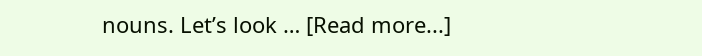nouns. Let’s look … [Read more...]